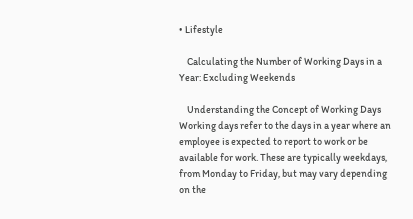• Lifestyle

    Calculating the Number of Working Days in a Year: Excluding Weekends

    Understanding the Concept of Working Days Working days refer to the days in a year where an employee is expected to report to work or be available for work. These are typically weekdays, from Monday to Friday, but may vary depending on the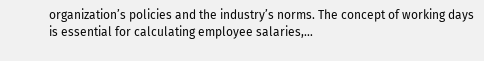organization’s policies and the industry’s norms. The concept of working days is essential for calculating employee salaries,…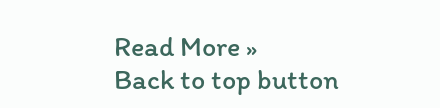Read More »
Back to top button